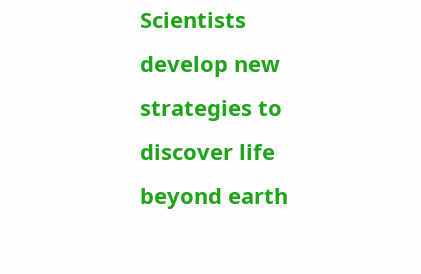Scientists develop new strategies to discover life beyond earth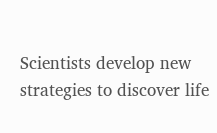Scientists develop new strategies to discover life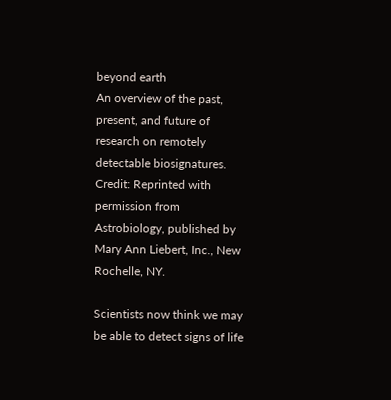beyond earth
An overview of the past, present, and future of research on remotely detectable biosignatures. Credit: Reprinted with permission from Astrobiology, published by Mary Ann Liebert, Inc., New Rochelle, NY.

Scientists now think we may be able to detect signs of life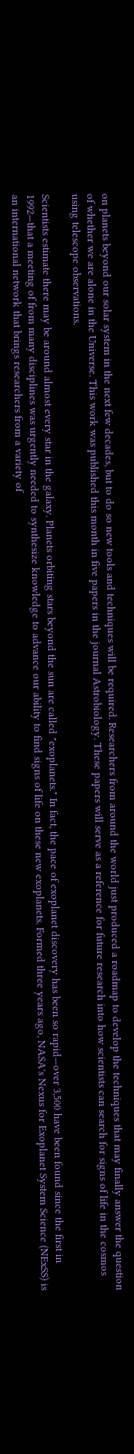on planets beyond our solar system in the next few decades, but to do so new tools and techniques will be required. Researchers from around the world just produced a roadmap to develop the techniques that may finally answer the question of whether we are alone in the Universe. This work was published this month in five papers in the journal Astrobiology. These papers will serve as a reference for future research into how scientists can search for signs of life in the cosmos using telescope observations.

Scientists estimate there may be around almost every star in the galaxy. Planets orbiting stars beyond the sun are called "exoplanets." In fact, the pace of exoplanet discovery has been so rapid—over 3,500 have been found since the first in 1992—that a meeting of from many disciplines was urgently needed to synthesize knowledge to advance our ability to find signs of life on these new exoplanets. Formed three years ago, NASA's Nexus for Exoplanet System Science (NExSS) is an international network that brings researchers from a variety of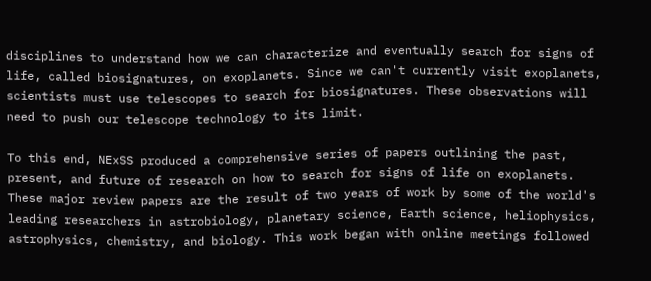disciplines to understand how we can characterize and eventually search for signs of life, called biosignatures, on exoplanets. Since we can't currently visit exoplanets, scientists must use telescopes to search for biosignatures. These observations will need to push our telescope technology to its limit.

To this end, NExSS produced a comprehensive series of papers outlining the past, present, and future of research on how to search for signs of life on exoplanets. These major review papers are the result of two years of work by some of the world's leading researchers in astrobiology, planetary science, Earth science, heliophysics, astrophysics, chemistry, and biology. This work began with online meetings followed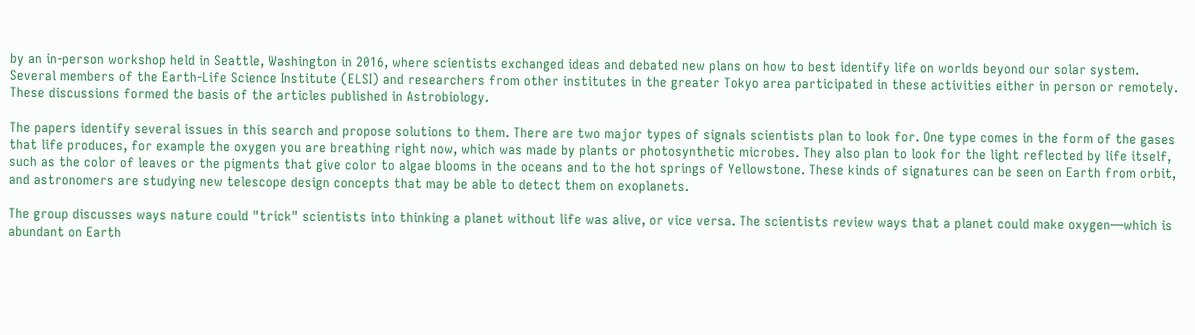by an in-person workshop held in Seattle, Washington in 2016, where scientists exchanged ideas and debated new plans on how to best identify life on worlds beyond our solar system. Several members of the Earth-Life Science Institute (ELSI) and researchers from other institutes in the greater Tokyo area participated in these activities either in person or remotely. These discussions formed the basis of the articles published in Astrobiology.

The papers identify several issues in this search and propose solutions to them. There are two major types of signals scientists plan to look for. One type comes in the form of the gases that life produces, for example the oxygen you are breathing right now, which was made by plants or photosynthetic microbes. They also plan to look for the light reflected by life itself, such as the color of leaves or the pigments that give color to algae blooms in the oceans and to the hot springs of Yellowstone. These kinds of signatures can be seen on Earth from orbit, and astronomers are studying new telescope design concepts that may be able to detect them on exoplanets.

The group discusses ways nature could "trick" scientists into thinking a planet without life was alive, or vice versa. The scientists review ways that a planet could make oxygen—which is abundant on Earth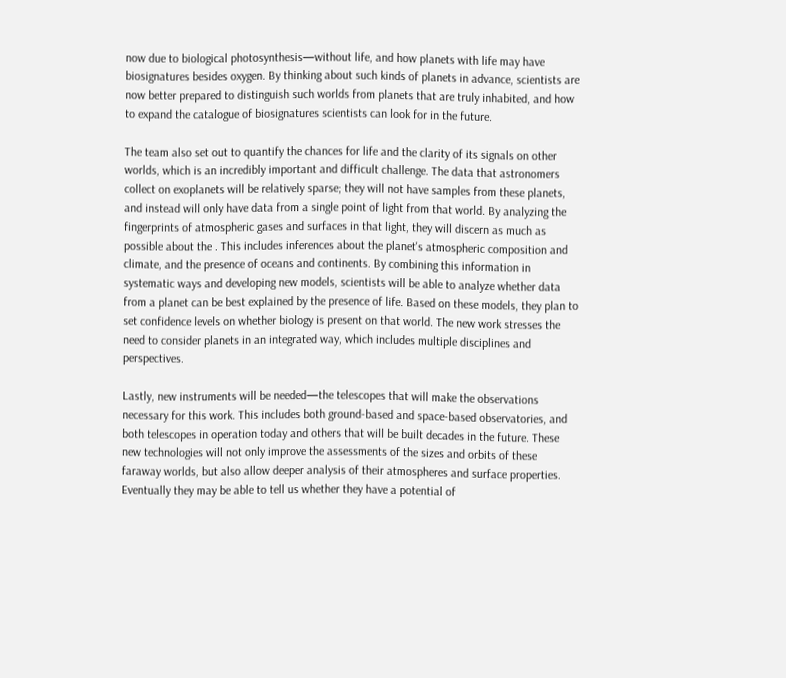now due to biological photosynthesis—without life, and how planets with life may have biosignatures besides oxygen. By thinking about such kinds of planets in advance, scientists are now better prepared to distinguish such worlds from planets that are truly inhabited, and how to expand the catalogue of biosignatures scientists can look for in the future.

The team also set out to quantify the chances for life and the clarity of its signals on other worlds, which is an incredibly important and difficult challenge. The data that astronomers collect on exoplanets will be relatively sparse; they will not have samples from these planets, and instead will only have data from a single point of light from that world. By analyzing the fingerprints of atmospheric gases and surfaces in that light, they will discern as much as possible about the . This includes inferences about the planet's atmospheric composition and climate, and the presence of oceans and continents. By combining this information in systematic ways and developing new models, scientists will be able to analyze whether data from a planet can be best explained by the presence of life. Based on these models, they plan to set confidence levels on whether biology is present on that world. The new work stresses the need to consider planets in an integrated way, which includes multiple disciplines and perspectives.

Lastly, new instruments will be needed—the telescopes that will make the observations necessary for this work. This includes both ground-based and space-based observatories, and both telescopes in operation today and others that will be built decades in the future. These new technologies will not only improve the assessments of the sizes and orbits of these faraway worlds, but also allow deeper analysis of their atmospheres and surface properties. Eventually they may be able to tell us whether they have a potential of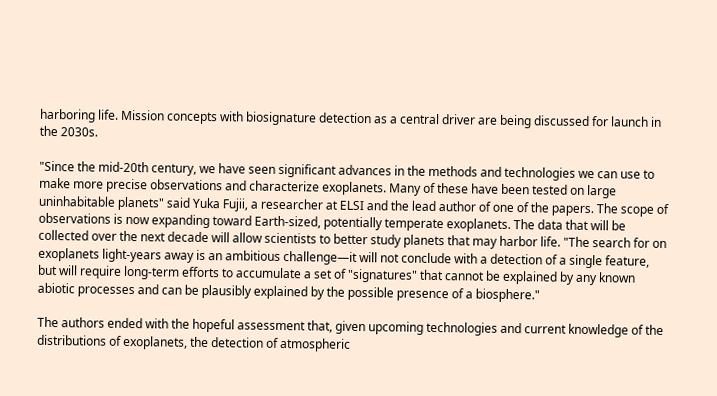harboring life. Mission concepts with biosignature detection as a central driver are being discussed for launch in the 2030s.

"Since the mid-20th century, we have seen significant advances in the methods and technologies we can use to make more precise observations and characterize exoplanets. Many of these have been tested on large uninhabitable planets" said Yuka Fujii, a researcher at ELSI and the lead author of one of the papers. The scope of observations is now expanding toward Earth-sized, potentially temperate exoplanets. The data that will be collected over the next decade will allow scientists to better study planets that may harbor life. "The search for on exoplanets light-years away is an ambitious challenge—it will not conclude with a detection of a single feature, but will require long-term efforts to accumulate a set of "signatures" that cannot be explained by any known abiotic processes and can be plausibly explained by the possible presence of a biosphere."

The authors ended with the hopeful assessment that, given upcoming technologies and current knowledge of the distributions of exoplanets, the detection of atmospheric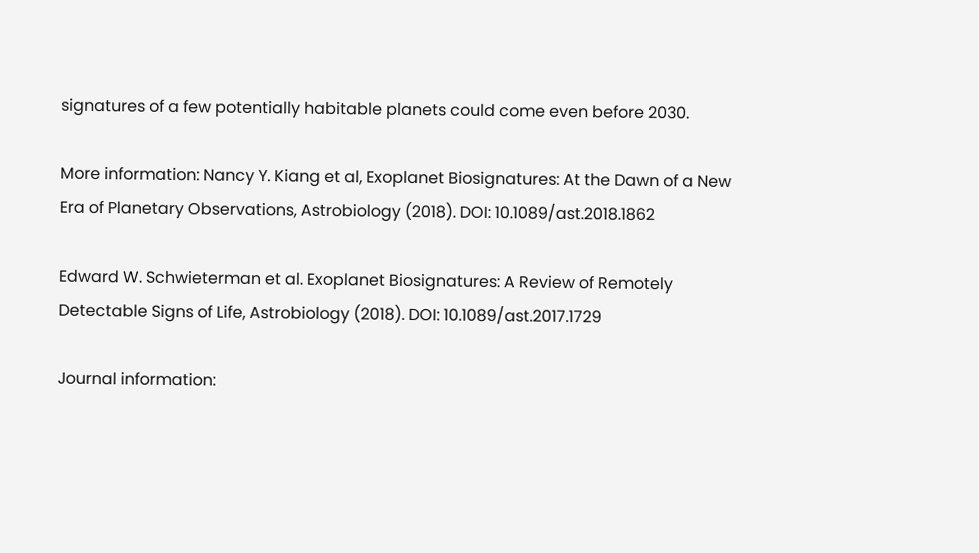signatures of a few potentially habitable planets could come even before 2030.

More information: Nancy Y. Kiang et al, Exoplanet Biosignatures: At the Dawn of a New Era of Planetary Observations, Astrobiology (2018). DOI: 10.1089/ast.2018.1862

Edward W. Schwieterman et al. Exoplanet Biosignatures: A Review of Remotely Detectable Signs of Life, Astrobiology (2018). DOI: 10.1089/ast.2017.1729

Journal information: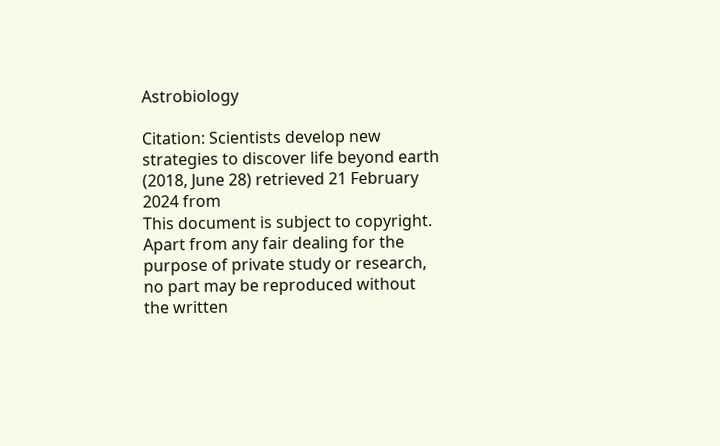Astrobiology

Citation: Scientists develop new strategies to discover life beyond earth (2018, June 28) retrieved 21 February 2024 from
This document is subject to copyright. Apart from any fair dealing for the purpose of private study or research, no part may be reproduced without the written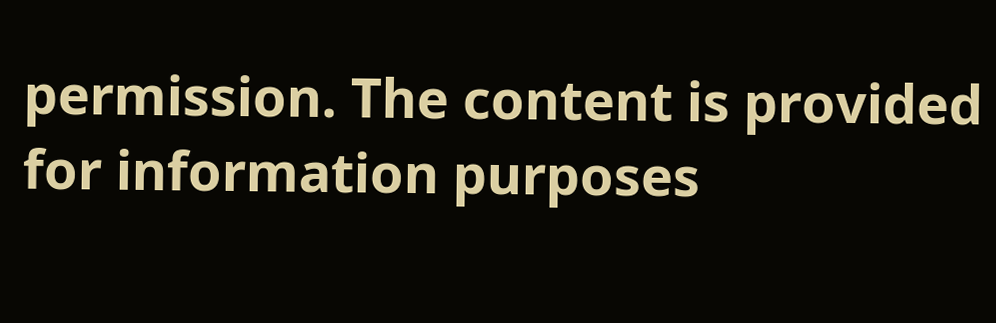permission. The content is provided for information purposes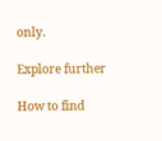only.

Explore further

How to find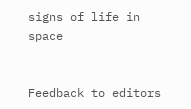signs of life in space


Feedback to editors